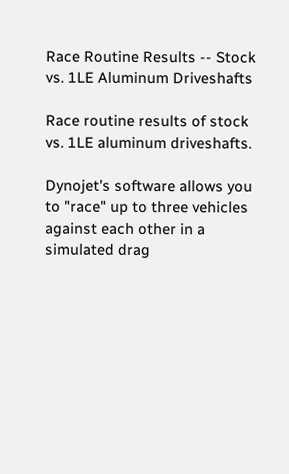Race Routine Results -- Stock vs. 1LE Aluminum Driveshafts

Race routine results of stock vs. 1LE aluminum driveshafts.

Dynojet's software allows you to "race" up to three vehicles against each other in a simulated drag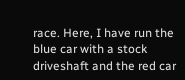race. Here, I have run the blue car with a stock driveshaft and the red car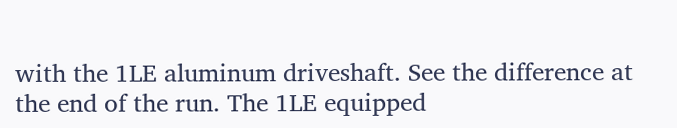with the 1LE aluminum driveshaft. See the difference at the end of the run. The 1LE equipped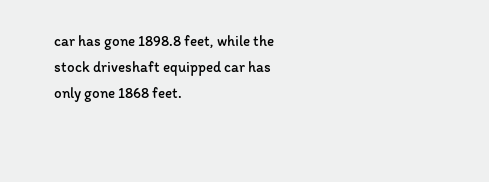car has gone 1898.8 feet, while the stock driveshaft equipped car has only gone 1868 feet.